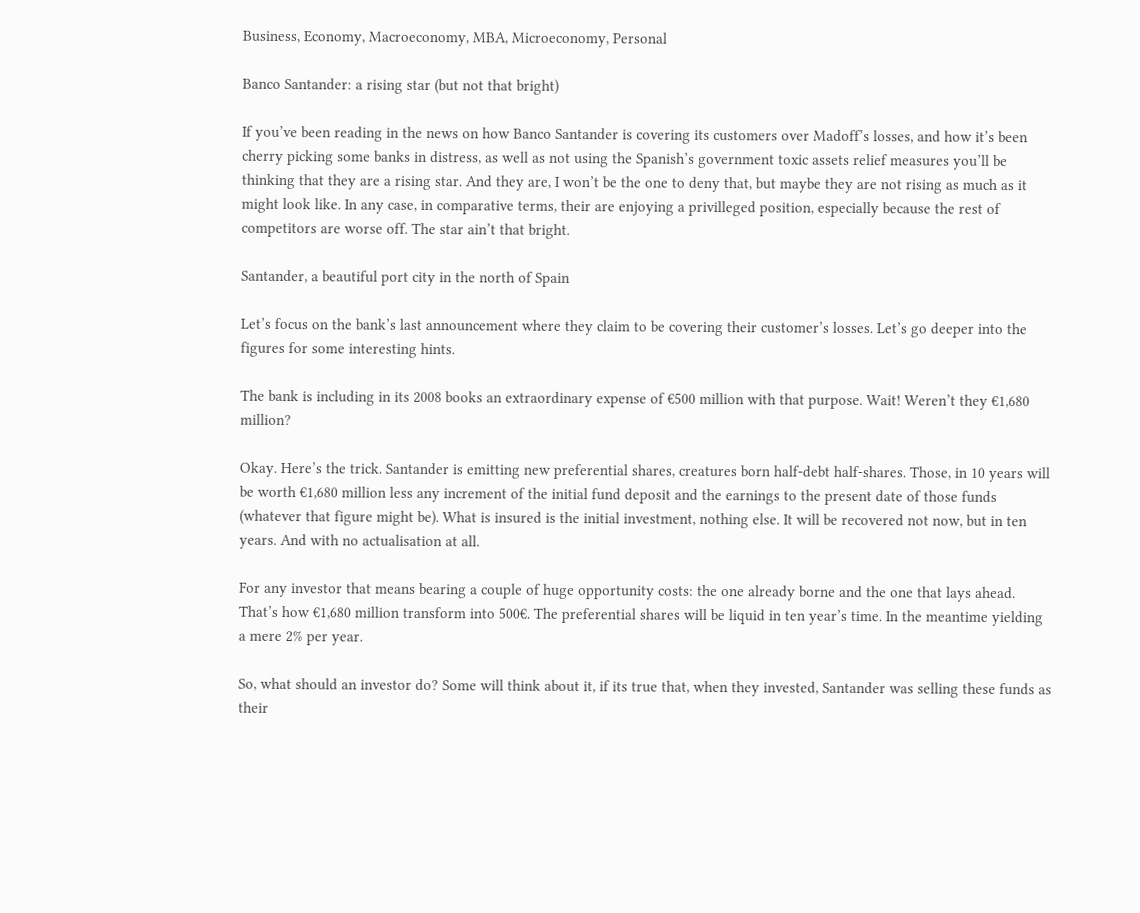Business, Economy, Macroeconomy, MBA, Microeconomy, Personal

Banco Santander: a rising star (but not that bright)

If you’ve been reading in the news on how Banco Santander is covering its customers over Madoff’s losses, and how it’s been cherry picking some banks in distress, as well as not using the Spanish’s government toxic assets relief measures you’ll be thinking that they are a rising star. And they are, I won’t be the one to deny that, but maybe they are not rising as much as it might look like. In any case, in comparative terms, their are enjoying a privilleged position, especially because the rest of competitors are worse off. The star ain’t that bright.

Santander, a beautiful port city in the north of Spain

Let’s focus on the bank’s last announcement where they claim to be covering their customer’s losses. Let’s go deeper into the figures for some interesting hints.

The bank is including in its 2008 books an extraordinary expense of €500 million with that purpose. Wait! Weren’t they €1,680 million?

Okay. Here’s the trick. Santander is emitting new preferential shares, creatures born half-debt half-shares. Those, in 10 years will be worth €1,680 million less any increment of the initial fund deposit and the earnings to the present date of those funds (whatever that figure might be). What is insured is the initial investment, nothing else. It will be recovered not now, but in ten years. And with no actualisation at all.

For any investor that means bearing a couple of huge opportunity costs: the one already borne and the one that lays ahead. That’s how €1,680 million transform into 500€. The preferential shares will be liquid in ten year’s time. In the meantime yielding a mere 2% per year.

So, what should an investor do? Some will think about it, if its true that, when they invested, Santander was selling these funds as their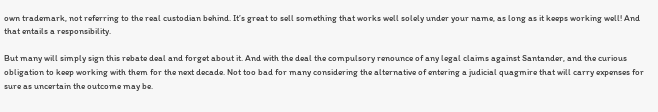own trademark, not referring to the real custodian behind. It’s great to sell something that works well solely under your name, as long as it keeps working well! And that entails a responsibility.

But many will simply sign this rebate deal and forget about it. And with the deal the compulsory renounce of any legal claims against Santander, and the curious obligation to keep working with them for the next decade. Not too bad for many considering the alternative of entering a judicial quagmire that will carry expenses for sure as uncertain the outcome may be.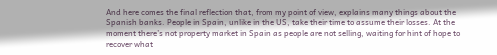And here comes the final reflection that, from my point of view, explains many things about the Spanish banks. People in Spain, unlike in the US, take their time to assume their losses. At the moment there’s not property market in Spain as people are not selling, waiting for hint of hope to recover what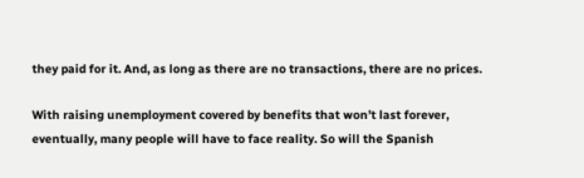they paid for it. And, as long as there are no transactions, there are no prices.

With raising unemployment covered by benefits that won’t last forever, eventually, many people will have to face reality. So will the Spanish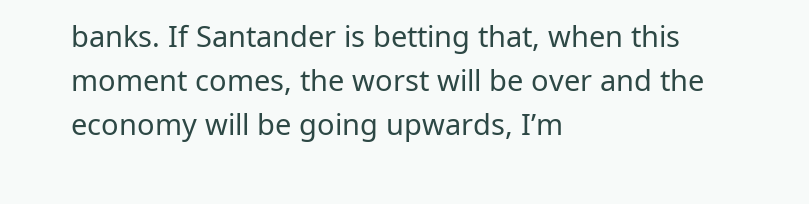banks. If Santander is betting that, when this moment comes, the worst will be over and the economy will be going upwards, I’m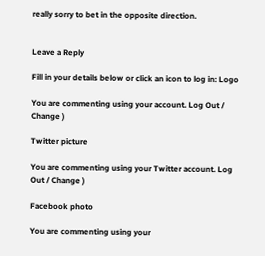really sorry to bet in the opposite direction.


Leave a Reply

Fill in your details below or click an icon to log in: Logo

You are commenting using your account. Log Out / Change )

Twitter picture

You are commenting using your Twitter account. Log Out / Change )

Facebook photo

You are commenting using your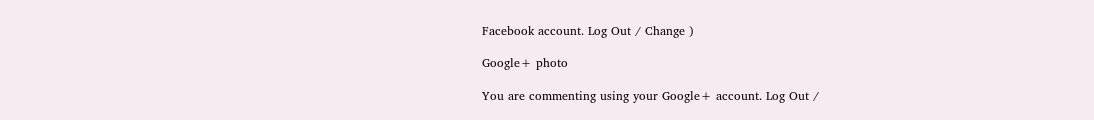Facebook account. Log Out / Change )

Google+ photo

You are commenting using your Google+ account. Log Out /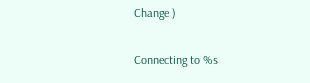Change )

Connecting to %s